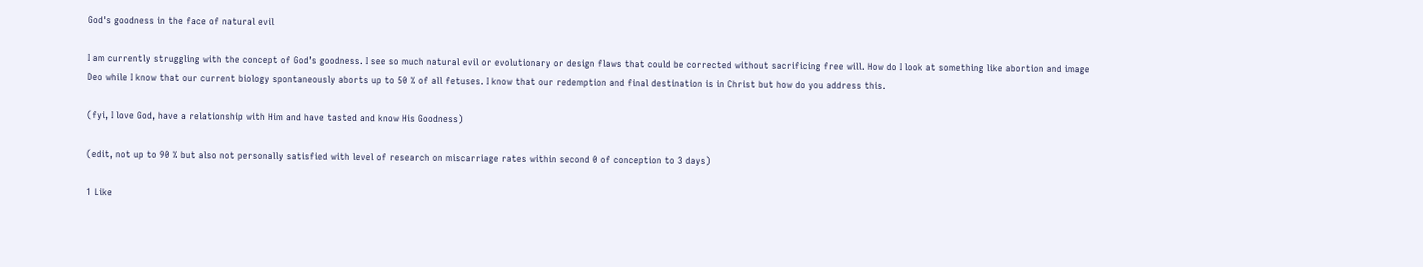God's goodness in the face of natural evil

I am currently struggling with the concept of God’s goodness. I see so much natural evil or evolutionary or design flaws that could be corrected without sacrificing free will. How do I look at something like abortion and image Deo while I know that our current biology spontaneously aborts up to 50 % of all fetuses. I know that our redemption and final destination is in Christ but how do you address this.

(fyi, I love God, have a relationship with Him and have tasted and know His Goodness)

(edit, not up to 90 % but also not personally satisfied with level of research on miscarriage rates within second 0 of conception to 3 days)

1 Like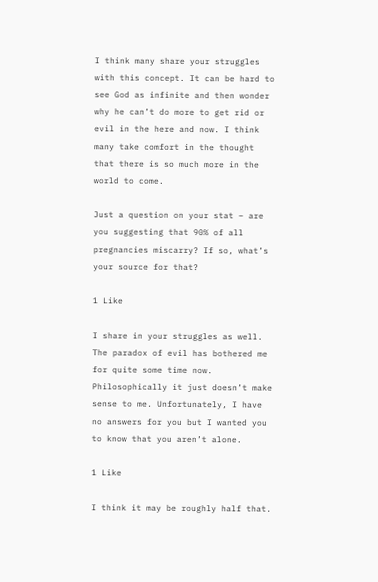I think many share your struggles with this concept. It can be hard to see God as infinite and then wonder why he can’t do more to get rid or evil in the here and now. I think many take comfort in the thought that there is so much more in the world to come.

Just a question on your stat – are you suggesting that 90% of all pregnancies miscarry? If so, what’s your source for that?

1 Like

I share in your struggles as well. The paradox of evil has bothered me for quite some time now. Philosophically it just doesn’t make sense to me. Unfortunately, I have no answers for you but I wanted you to know that you aren’t alone.

1 Like

I think it may be roughly half that.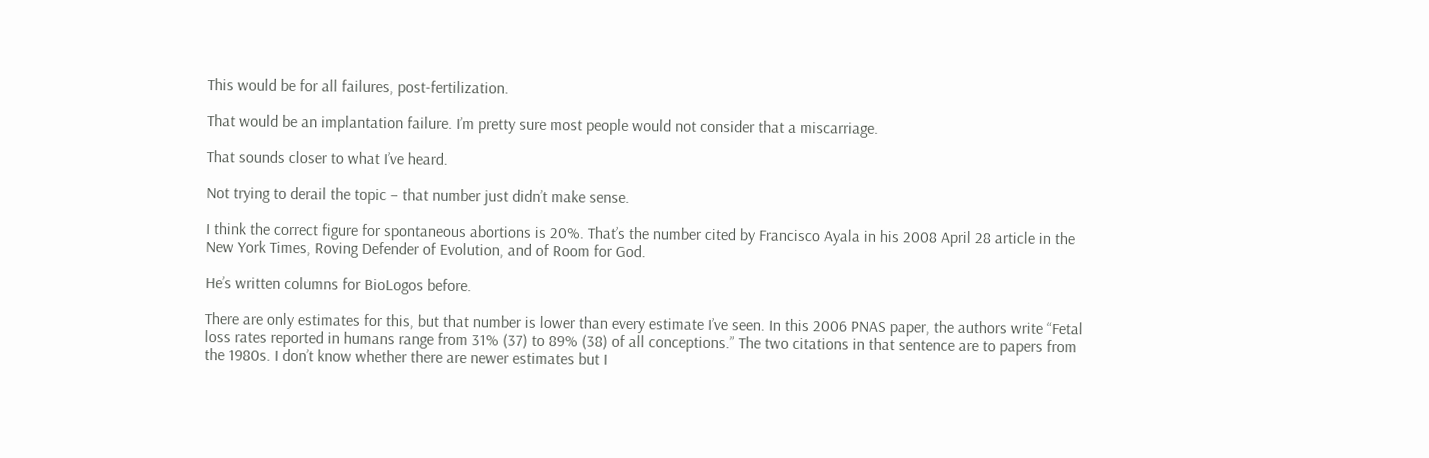This would be for all failures, post-fertilization.

That would be an implantation failure. I’m pretty sure most people would not consider that a miscarriage.

That sounds closer to what I’ve heard.

Not trying to derail the topic – that number just didn’t make sense.

I think the correct figure for spontaneous abortions is 20%. That’s the number cited by Francisco Ayala in his 2008 April 28 article in the New York Times, Roving Defender of Evolution, and of Room for God.

He’s written columns for BioLogos before.

There are only estimates for this, but that number is lower than every estimate I’ve seen. In this 2006 PNAS paper, the authors write “Fetal loss rates reported in humans range from 31% (37) to 89% (38) of all conceptions.” The two citations in that sentence are to papers from the 1980s. I don’t know whether there are newer estimates but I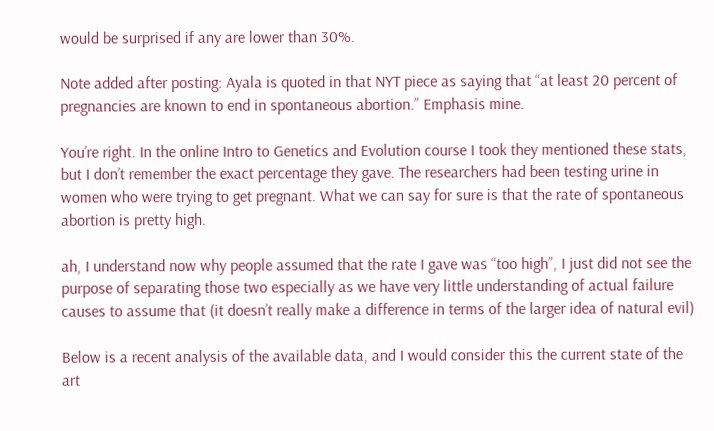would be surprised if any are lower than 30%.

Note added after posting: Ayala is quoted in that NYT piece as saying that “at least 20 percent of pregnancies are known to end in spontaneous abortion.” Emphasis mine.

You’re right. In the online Intro to Genetics and Evolution course I took they mentioned these stats, but I don’t remember the exact percentage they gave. The researchers had been testing urine in women who were trying to get pregnant. What we can say for sure is that the rate of spontaneous abortion is pretty high.

ah, I understand now why people assumed that the rate I gave was “too high”, I just did not see the purpose of separating those two especially as we have very little understanding of actual failure causes to assume that (it doesn’t really make a difference in terms of the larger idea of natural evil)

Below is a recent analysis of the available data, and I would consider this the current state of the art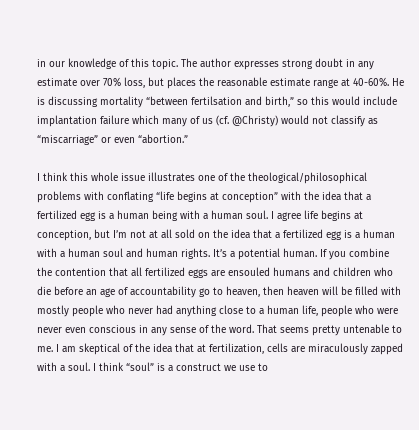in our knowledge of this topic. The author expresses strong doubt in any estimate over 70% loss, but places the reasonable estimate range at 40-60%. He is discussing mortality “between fertilsation and birth,” so this would include implantation failure which many of us (cf. @Christy) would not classify as “miscarriage” or even “abortion.”

I think this whole issue illustrates one of the theological/philosophical problems with conflating “life begins at conception” with the idea that a fertilized egg is a human being with a human soul. I agree life begins at conception, but I’m not at all sold on the idea that a fertilized egg is a human with a human soul and human rights. It’s a potential human. If you combine the contention that all fertilized eggs are ensouled humans and children who die before an age of accountability go to heaven, then heaven will be filled with mostly people who never had anything close to a human life, people who were never even conscious in any sense of the word. That seems pretty untenable to me. I am skeptical of the idea that at fertilization, cells are miraculously zapped with a soul. I think “soul” is a construct we use to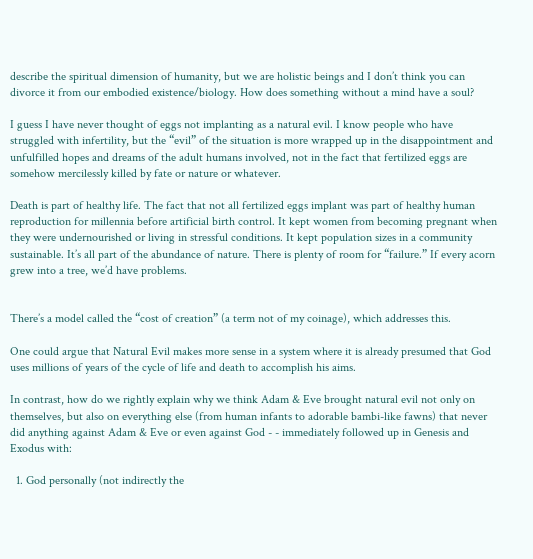describe the spiritual dimension of humanity, but we are holistic beings and I don’t think you can divorce it from our embodied existence/biology. How does something without a mind have a soul?

I guess I have never thought of eggs not implanting as a natural evil. I know people who have struggled with infertility, but the “evil” of the situation is more wrapped up in the disappointment and unfulfilled hopes and dreams of the adult humans involved, not in the fact that fertilized eggs are somehow mercilessly killed by fate or nature or whatever.

Death is part of healthy life. The fact that not all fertilized eggs implant was part of healthy human reproduction for millennia before artificial birth control. It kept women from becoming pregnant when they were undernourished or living in stressful conditions. It kept population sizes in a community sustainable. It’s all part of the abundance of nature. There is plenty of room for “failure.” If every acorn grew into a tree, we’d have problems.


There’s a model called the “cost of creation” (a term not of my coinage), which addresses this.

One could argue that Natural Evil makes more sense in a system where it is already presumed that God uses millions of years of the cycle of life and death to accomplish his aims.

In contrast, how do we rightly explain why we think Adam & Eve brought natural evil not only on themselves, but also on everything else (from human infants to adorable bambi-like fawns) that never did anything against Adam & Eve or even against God - - immediately followed up in Genesis and Exodus with:

  1. God personally (not indirectly the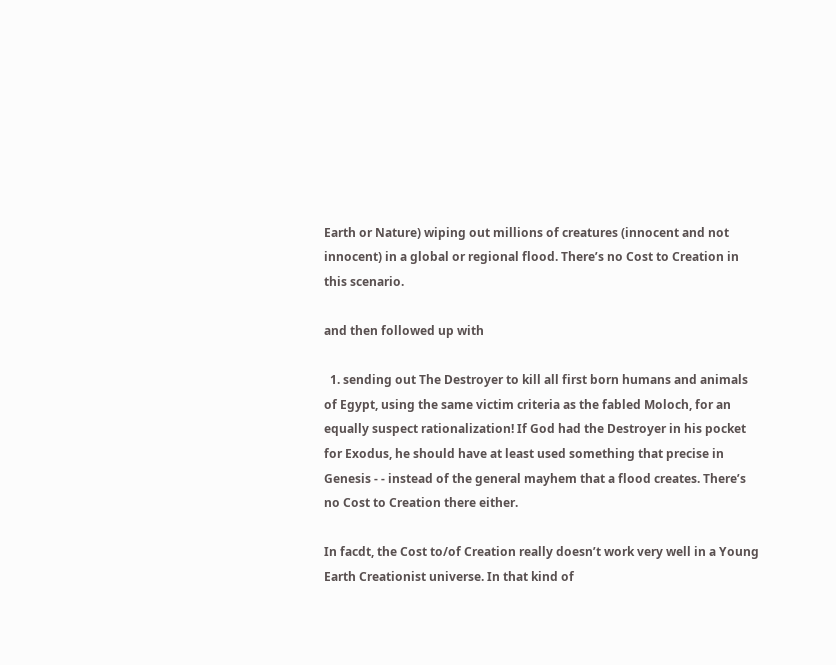Earth or Nature) wiping out millions of creatures (innocent and not innocent) in a global or regional flood. There’s no Cost to Creation in this scenario.

and then followed up with

  1. sending out The Destroyer to kill all first born humans and animals of Egypt, using the same victim criteria as the fabled Moloch, for an equally suspect rationalization! If God had the Destroyer in his pocket for Exodus, he should have at least used something that precise in Genesis - - instead of the general mayhem that a flood creates. There’s no Cost to Creation there either.

In facdt, the Cost to/of Creation really doesn’t work very well in a Young Earth Creationist universe. In that kind of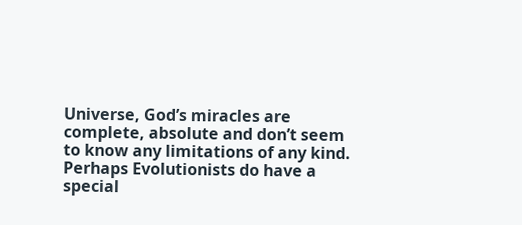Universe, God’s miracles are complete, absolute and don’t seem to know any limitations of any kind. Perhaps Evolutionists do have a special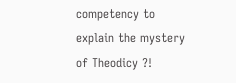competency to explain the mystery of Theodicy ?!